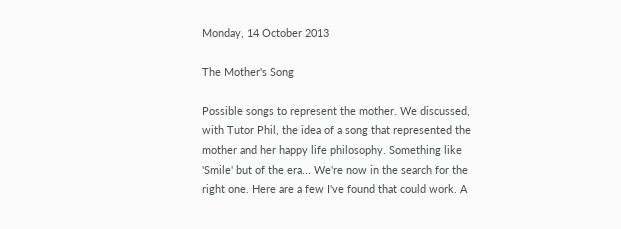Monday, 14 October 2013

The Mother's Song

Possible songs to represent the mother. We discussed, with Tutor Phil, the idea of a song that represented the mother and her happy life philosophy. Something like 'Smile' but of the era... We're now in the search for the right one. Here are a few I've found that could work. A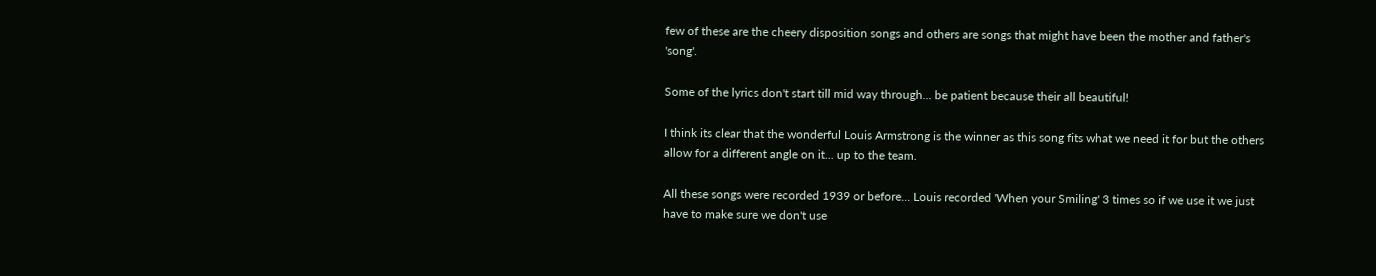few of these are the cheery disposition songs and others are songs that might have been the mother and father's 'song'.

Some of the lyrics don't start till mid way through... be patient because their all beautiful!

I think its clear that the wonderful Louis Armstrong is the winner as this song fits what we need it for but the others allow for a different angle on it... up to the team.

All these songs were recorded 1939 or before... Louis recorded 'When your Smiling' 3 times so if we use it we just have to make sure we don't use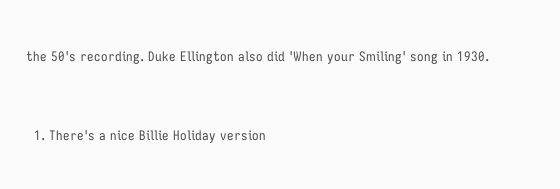the 50's recording. Duke Ellington also did 'When your Smiling' song in 1930.


  1. There's a nice Billie Holiday version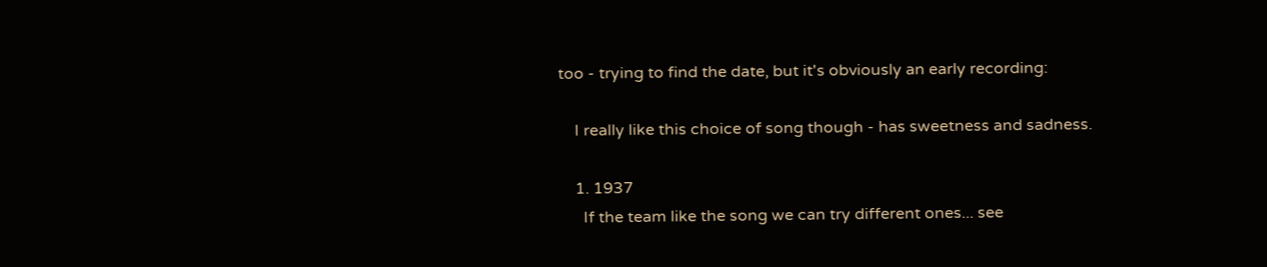too - trying to find the date, but it's obviously an early recording:

    I really like this choice of song though - has sweetness and sadness.

    1. 1937
      If the team like the song we can try different ones... see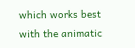which works best with the animatic